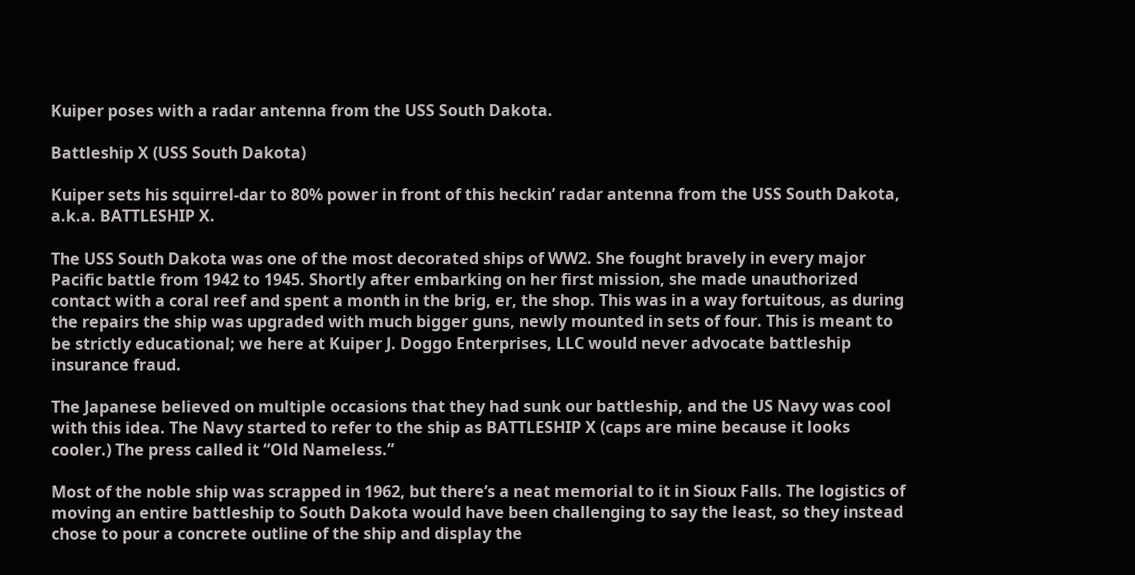Kuiper poses with a radar antenna from the USS South Dakota.

Battleship X (USS South Dakota)

Kuiper sets his squirrel-dar to 80% power in front of this heckin’ radar antenna from the USS South Dakota, a.k.a. BATTLESHIP X.

The USS South Dakota was one of the most decorated ships of WW2. She fought bravely in every major Pacific battle from 1942 to 1945. Shortly after embarking on her first mission, she made unauthorized contact with a coral reef and spent a month in the brig, er, the shop. This was in a way fortuitous, as during the repairs the ship was upgraded with much bigger guns, newly mounted in sets of four. This is meant to be strictly educational; we here at Kuiper J. Doggo Enterprises, LLC would never advocate battleship insurance fraud.

The Japanese believed on multiple occasions that they had sunk our battleship, and the US Navy was cool with this idea. The Navy started to refer to the ship as BATTLESHIP X (caps are mine because it looks cooler.) The press called it “Old Nameless.”

Most of the noble ship was scrapped in 1962, but there’s a neat memorial to it in Sioux Falls. The logistics of moving an entire battleship to South Dakota would have been challenging to say the least, so they instead chose to pour a concrete outline of the ship and display the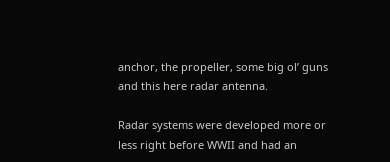anchor, the propeller, some big ol’ guns and this here radar antenna.

Radar systems were developed more or less right before WWII and had an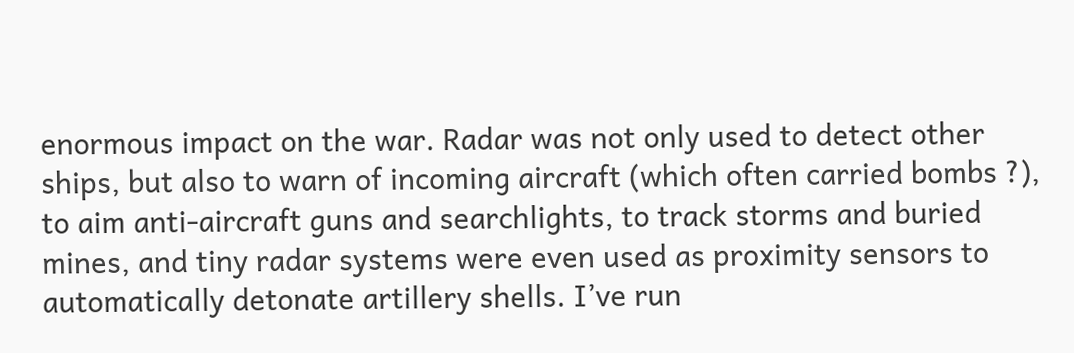enormous impact on the war. Radar was not only used to detect other ships, but also to warn of incoming aircraft (which often carried bombs ?), to aim anti-aircraft guns and searchlights, to track storms and buried mines, and tiny radar systems were even used as proximity sensors to automatically detonate artillery shells. I’ve run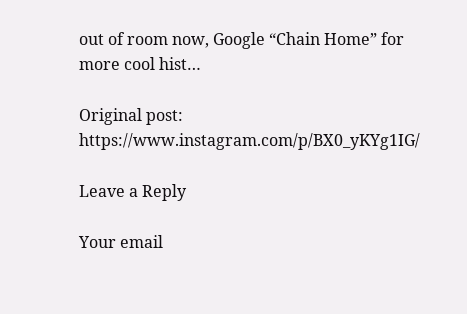out of room now, Google “Chain Home” for more cool hist…

Original post: https://www.instagram.com/p/BX0_yKYg1IG/

Leave a Reply

Your email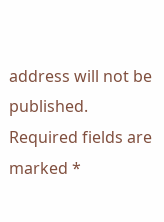address will not be published. Required fields are marked *